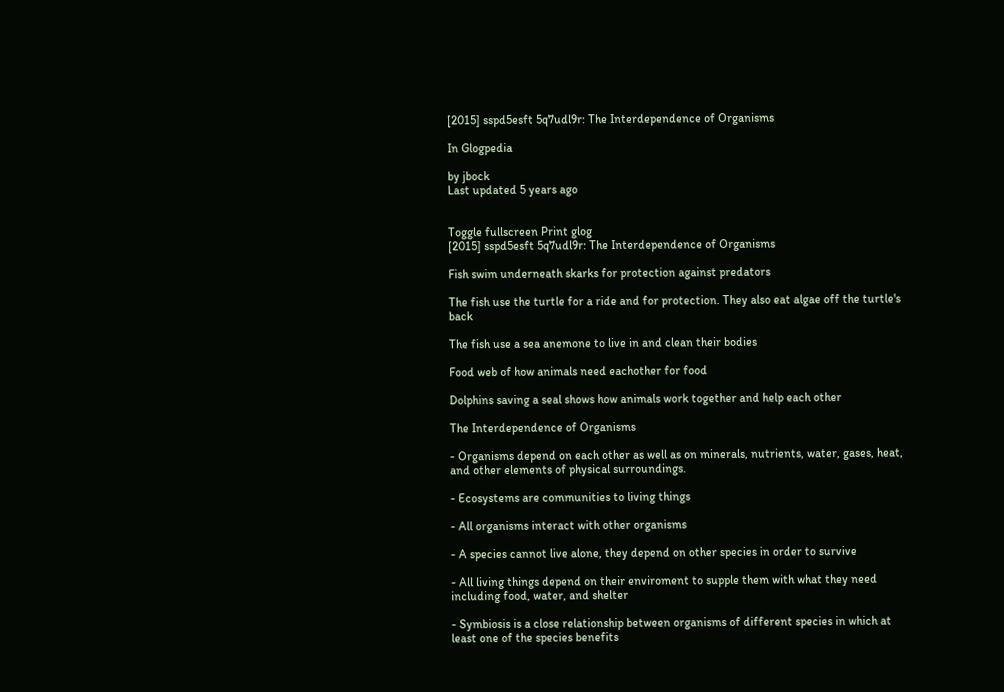[2015] sspd5esft 5q7udl9r: The Interdependence of Organisms

In Glogpedia

by jbock
Last updated 5 years ago


Toggle fullscreen Print glog
[2015] sspd5esft 5q7udl9r: The Interdependence of Organisms

Fish swim underneath skarks for protection against predators

The fish use the turtle for a ride and for protection. They also eat algae off the turtle's back

The fish use a sea anemone to live in and clean their bodies

Food web of how animals need eachother for food

Dolphins saving a seal shows how animals work together and help each other

The Interdependence of Organisms

- Organisms depend on each other as well as on minerals, nutrients, water, gases, heat, and other elements of physical surroundings.

- Ecosystems are communities to living things

- All organisms interact with other organisms

- A species cannot live alone, they depend on other species in order to survive

- All living things depend on their enviroment to supple them with what they need including food, water, and shelter

- Symbiosis is a close relationship between organisms of different species in which at least one of the species benefits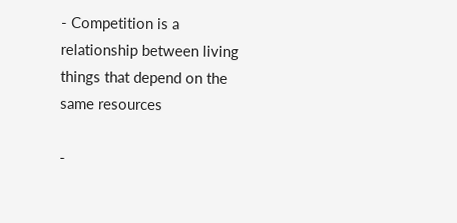- Competition is a relationship between living things that depend on the same resources

-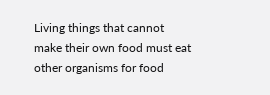Living things that cannot make their own food must eat other organisms for food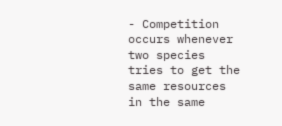- Competition occurs whenever two species tries to get the same resources in the same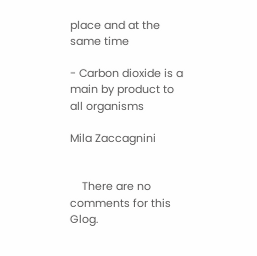place and at the same time

- Carbon dioxide is a main by product to all organisms

Mila Zaccagnini


    There are no comments for this Glog.